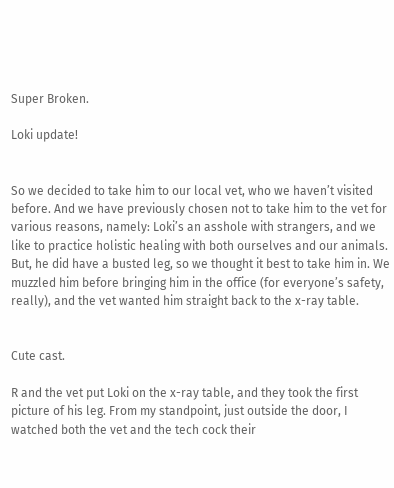Super Broken.

Loki update!


So we decided to take him to our local vet, who we haven’t visited before. And we have previously chosen not to take him to the vet for various reasons, namely: Loki’s an asshole with strangers, and we like to practice holistic healing with both ourselves and our animals. But, he did have a busted leg, so we thought it best to take him in. We muzzled him before bringing him in the office (for everyone’s safety, really), and the vet wanted him straight back to the x-ray table.


Cute cast.

R and the vet put Loki on the x-ray table, and they took the first picture of his leg. From my standpoint, just outside the door, I watched both the vet and the tech cock their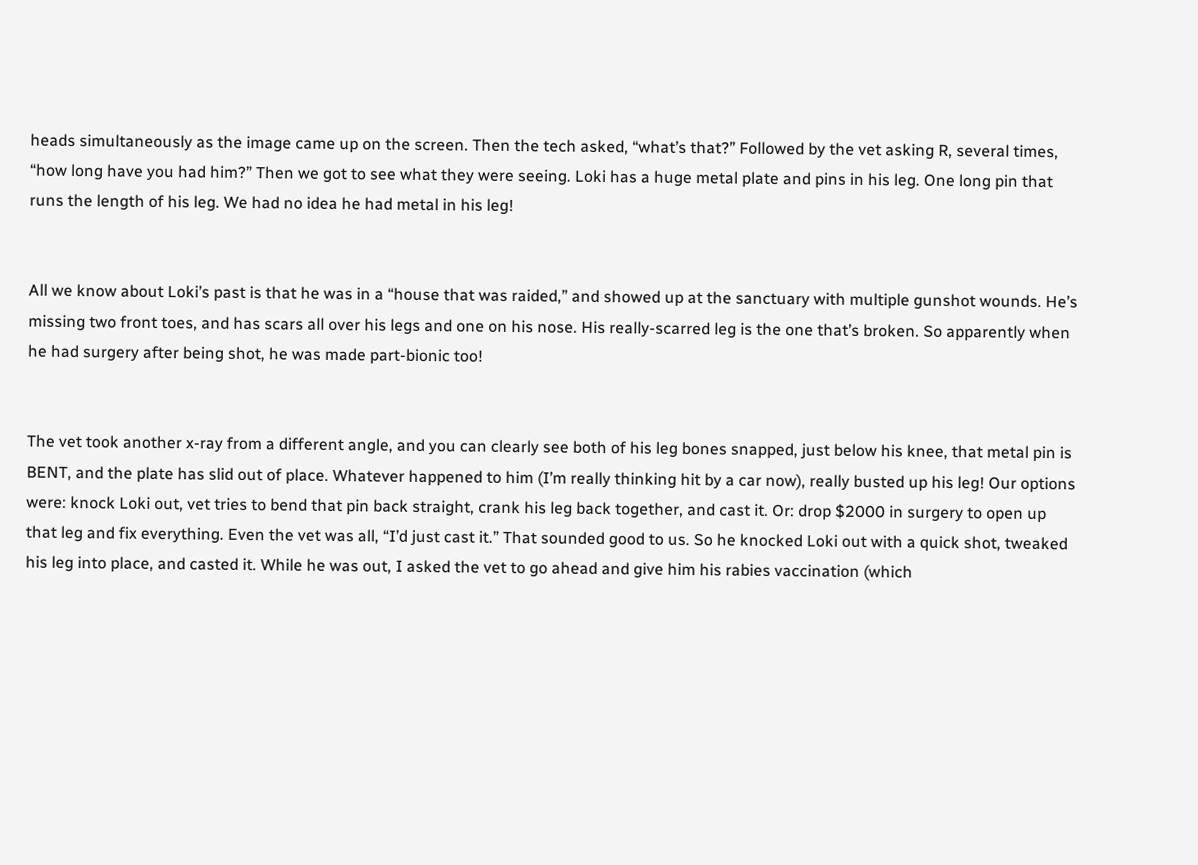heads simultaneously as the image came up on the screen. Then the tech asked, “what’s that?” Followed by the vet asking R, several times, “how long have you had him?” Then we got to see what they were seeing. Loki has a huge metal plate and pins in his leg. One long pin that runs the length of his leg. We had no idea he had metal in his leg!


All we know about Loki’s past is that he was in a “house that was raided,” and showed up at the sanctuary with multiple gunshot wounds. He’s missing two front toes, and has scars all over his legs and one on his nose. His really-scarred leg is the one that’s broken. So apparently when he had surgery after being shot, he was made part-bionic too!


The vet took another x-ray from a different angle, and you can clearly see both of his leg bones snapped, just below his knee, that metal pin is BENT, and the plate has slid out of place. Whatever happened to him (I’m really thinking hit by a car now), really busted up his leg! Our options were: knock Loki out, vet tries to bend that pin back straight, crank his leg back together, and cast it. Or: drop $2000 in surgery to open up that leg and fix everything. Even the vet was all, “I’d just cast it.” That sounded good to us. So he knocked Loki out with a quick shot, tweaked his leg into place, and casted it. While he was out, I asked the vet to go ahead and give him his rabies vaccination (which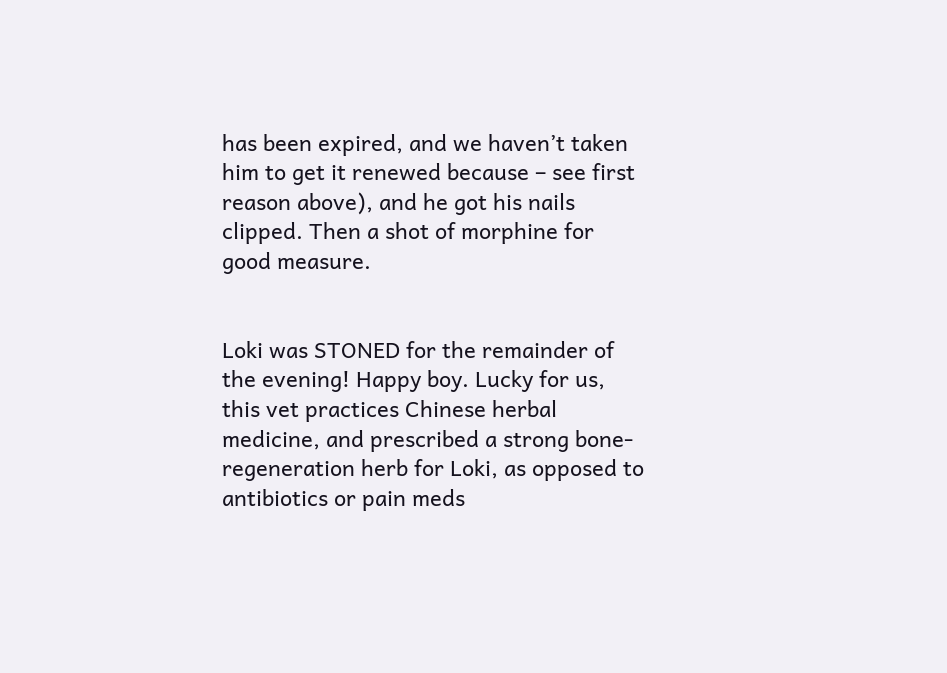has been expired, and we haven’t taken him to get it renewed because – see first reason above), and he got his nails clipped. Then a shot of morphine for good measure.


Loki was STONED for the remainder of the evening! Happy boy. Lucky for us, this vet practices Chinese herbal medicine, and prescribed a strong bone-regeneration herb for Loki, as opposed to antibiotics or pain meds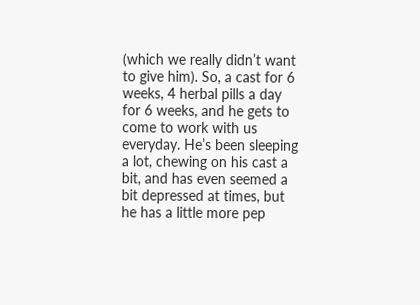(which we really didn’t want to give him). So, a cast for 6 weeks, 4 herbal pills a day for 6 weeks, and he gets to come to work with us everyday. He’s been sleeping a lot, chewing on his cast a bit, and has even seemed a bit depressed at times, but he has a little more pep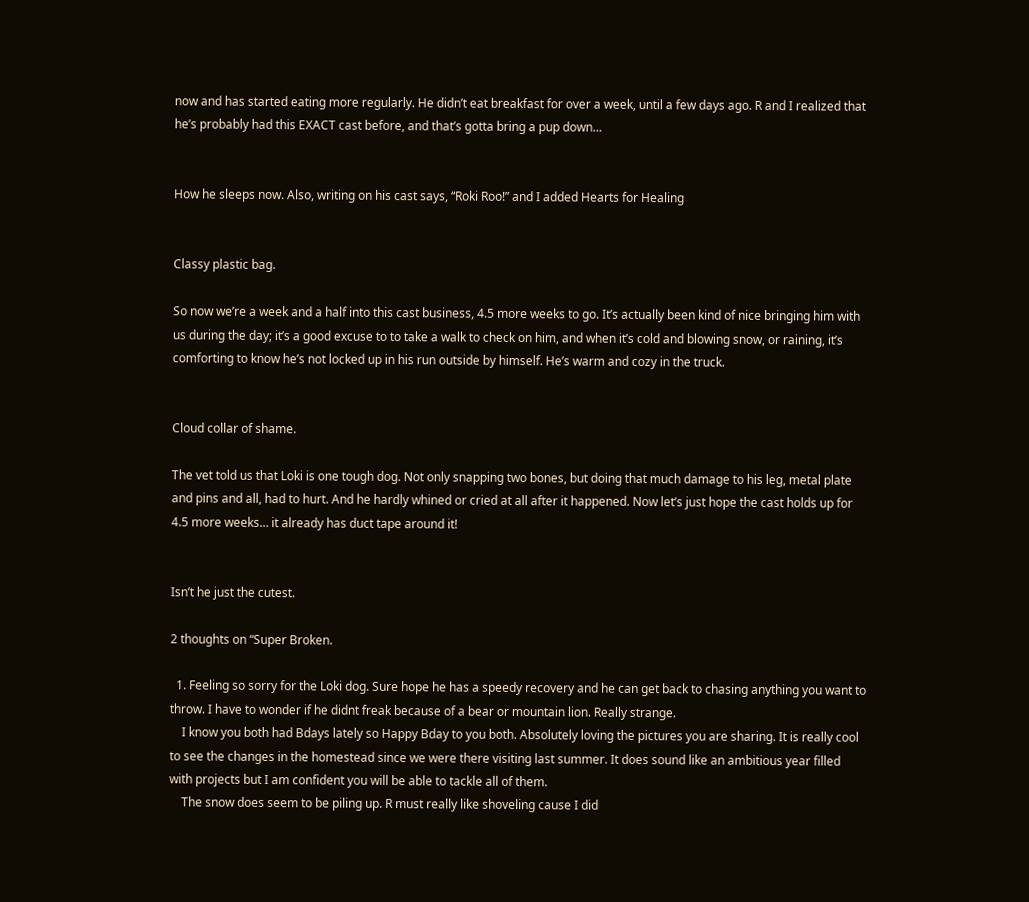now and has started eating more regularly. He didn’t eat breakfast for over a week, until a few days ago. R and I realized that he’s probably had this EXACT cast before, and that’s gotta bring a pup down…


How he sleeps now. Also, writing on his cast says, “Roki Roo!” and I added Hearts for Healing


Classy plastic bag.

So now we’re a week and a half into this cast business, 4.5 more weeks to go. It’s actually been kind of nice bringing him with us during the day; it’s a good excuse to to take a walk to check on him, and when it’s cold and blowing snow, or raining, it’s comforting to know he’s not locked up in his run outside by himself. He’s warm and cozy in the truck.


Cloud collar of shame.

The vet told us that Loki is one tough dog. Not only snapping two bones, but doing that much damage to his leg, metal plate and pins and all, had to hurt. And he hardly whined or cried at all after it happened. Now let’s just hope the cast holds up for 4.5 more weeks… it already has duct tape around it!


Isn’t he just the cutest.

2 thoughts on “Super Broken.

  1. Feeling so sorry for the Loki dog. Sure hope he has a speedy recovery and he can get back to chasing anything you want to throw. I have to wonder if he didnt freak because of a bear or mountain lion. Really strange.
    I know you both had Bdays lately so Happy Bday to you both. Absolutely loving the pictures you are sharing. It is really cool to see the changes in the homestead since we were there visiting last summer. It does sound like an ambitious year filled with projects but I am confident you will be able to tackle all of them.
    The snow does seem to be piling up. R must really like shoveling cause I did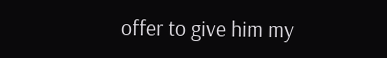offer to give him my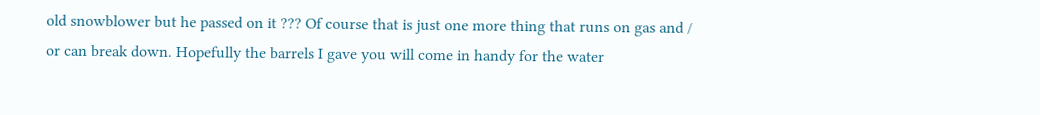old snowblower but he passed on it ??? Of course that is just one more thing that runs on gas and / or can break down. Hopefully the barrels I gave you will come in handy for the water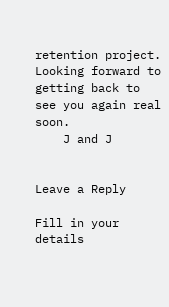retention project. Looking forward to getting back to see you again real soon.
    J and J


Leave a Reply

Fill in your details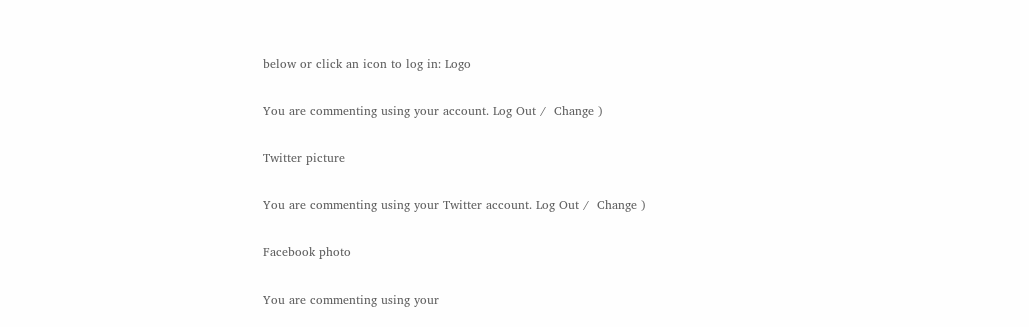below or click an icon to log in: Logo

You are commenting using your account. Log Out /  Change )

Twitter picture

You are commenting using your Twitter account. Log Out /  Change )

Facebook photo

You are commenting using your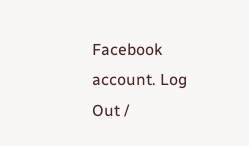Facebook account. Log Out /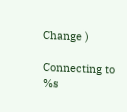Change )

Connecting to %s